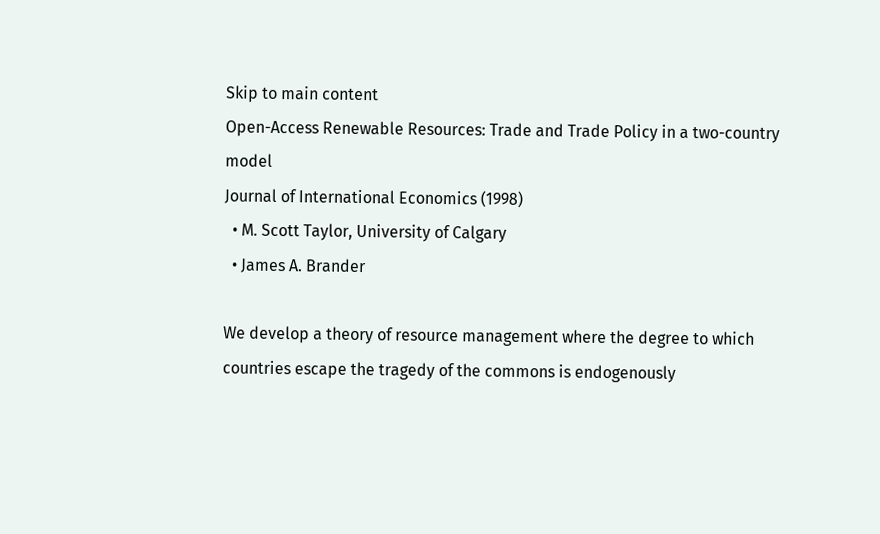Skip to main content
Open-Access Renewable Resources: Trade and Trade Policy in a two-country model
Journal of International Economics (1998)
  • M. Scott Taylor, University of Calgary
  • James A. Brander

We develop a theory of resource management where the degree to which countries escape the tragedy of the commons is endogenously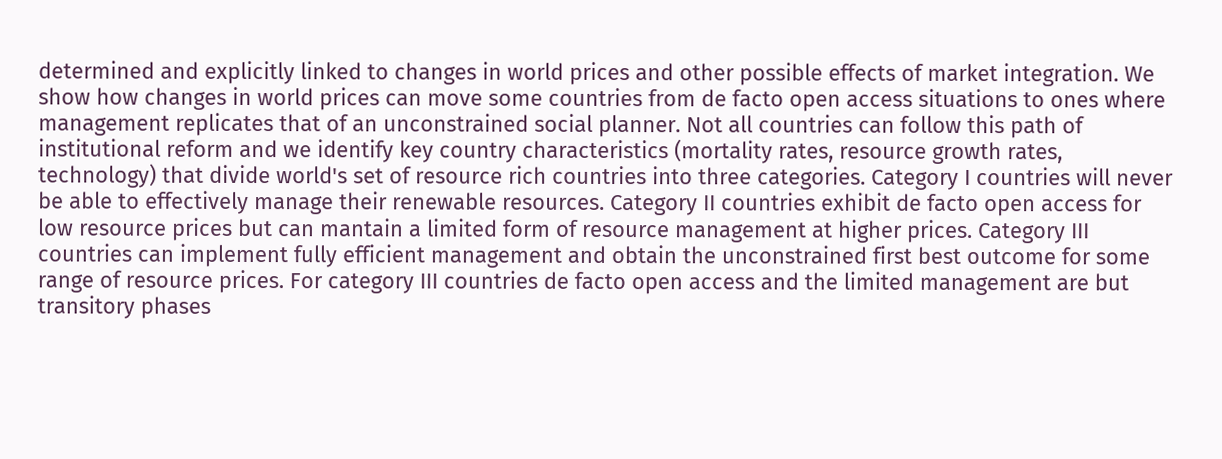determined and explicitly linked to changes in world prices and other possible effects of market integration. We show how changes in world prices can move some countries from de facto open access situations to ones where management replicates that of an unconstrained social planner. Not all countries can follow this path of institutional reform and we identify key country characteristics (mortality rates, resource growth rates, technology) that divide world's set of resource rich countries into three categories. Category I countries will never be able to effectively manage their renewable resources. Category II countries exhibit de facto open access for low resource prices but can mantain a limited form of resource management at higher prices. Category III countries can implement fully efficient management and obtain the unconstrained first best outcome for some range of resource prices. For category III countries de facto open access and the limited management are but transitory phases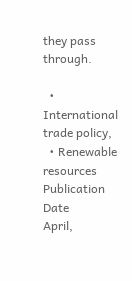they pass through.

  • International trade policy,
  • Renewable resources
Publication Date
April,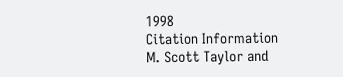1998
Citation Information
M. Scott Taylor and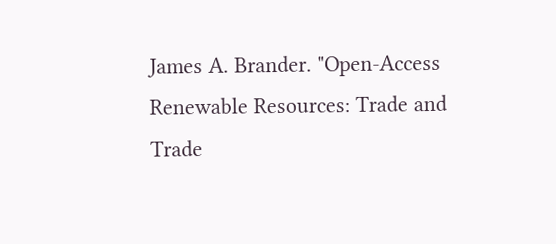James A. Brander. "Open-Access Renewable Resources: Trade and Trade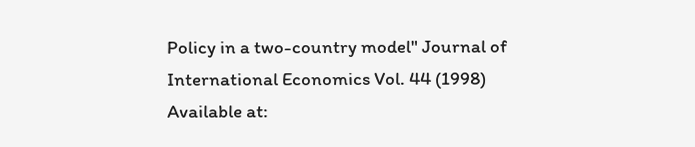Policy in a two-country model" Journal of International Economics Vol. 44 (1998)
Available at: